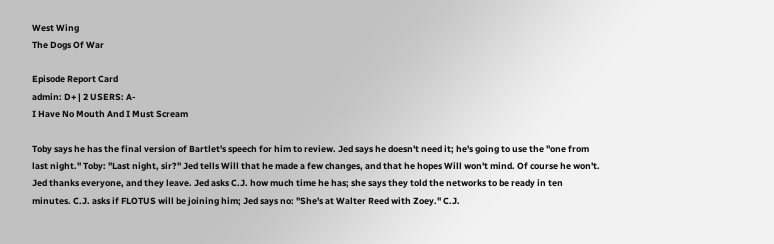West Wing
The Dogs Of War

Episode Report Card
admin: D+ | 2 USERS: A-
I Have No Mouth And I Must Scream

Toby says he has the final version of Bartlet's speech for him to review. Jed says he doesn't need it; he's going to use the "one from last night." Toby: "Last night, sir?" Jed tells Will that he made a few changes, and that he hopes Will won't mind. Of course he won't. Jed thanks everyone, and they leave. Jed asks C.J. how much time he has; she says they told the networks to be ready in ten minutes. C.J. asks if FLOTUS will be joining him; Jed says no: "She's at Walter Reed with Zoey." C.J.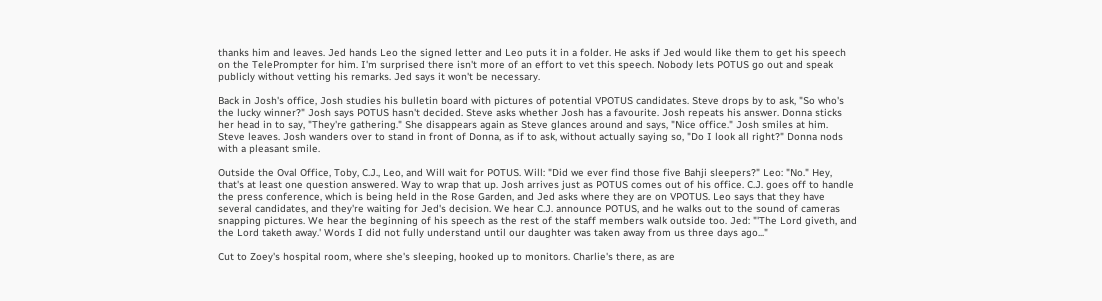thanks him and leaves. Jed hands Leo the signed letter and Leo puts it in a folder. He asks if Jed would like them to get his speech on the TelePrompter for him. I'm surprised there isn't more of an effort to vet this speech. Nobody lets POTUS go out and speak publicly without vetting his remarks. Jed says it won't be necessary.

Back in Josh's office, Josh studies his bulletin board with pictures of potential VPOTUS candidates. Steve drops by to ask, "So who's the lucky winner?" Josh says POTUS hasn't decided. Steve asks whether Josh has a favourite. Josh repeats his answer. Donna sticks her head in to say, "They're gathering." She disappears again as Steve glances around and says, "Nice office." Josh smiles at him. Steve leaves. Josh wanders over to stand in front of Donna, as if to ask, without actually saying so, "Do I look all right?" Donna nods with a pleasant smile.

Outside the Oval Office, Toby, C.J., Leo, and Will wait for POTUS. Will: "Did we ever find those five Bahji sleepers?" Leo: "No." Hey, that's at least one question answered. Way to wrap that up. Josh arrives just as POTUS comes out of his office. C.J. goes off to handle the press conference, which is being held in the Rose Garden, and Jed asks where they are on VPOTUS. Leo says that they have several candidates, and they're waiting for Jed's decision. We hear C.J. announce POTUS, and he walks out to the sound of cameras snapping pictures. We hear the beginning of his speech as the rest of the staff members walk outside too. Jed: "'The Lord giveth, and the Lord taketh away.' Words I did not fully understand until our daughter was taken away from us three days ago..."

Cut to Zoey's hospital room, where she's sleeping, hooked up to monitors. Charlie's there, as are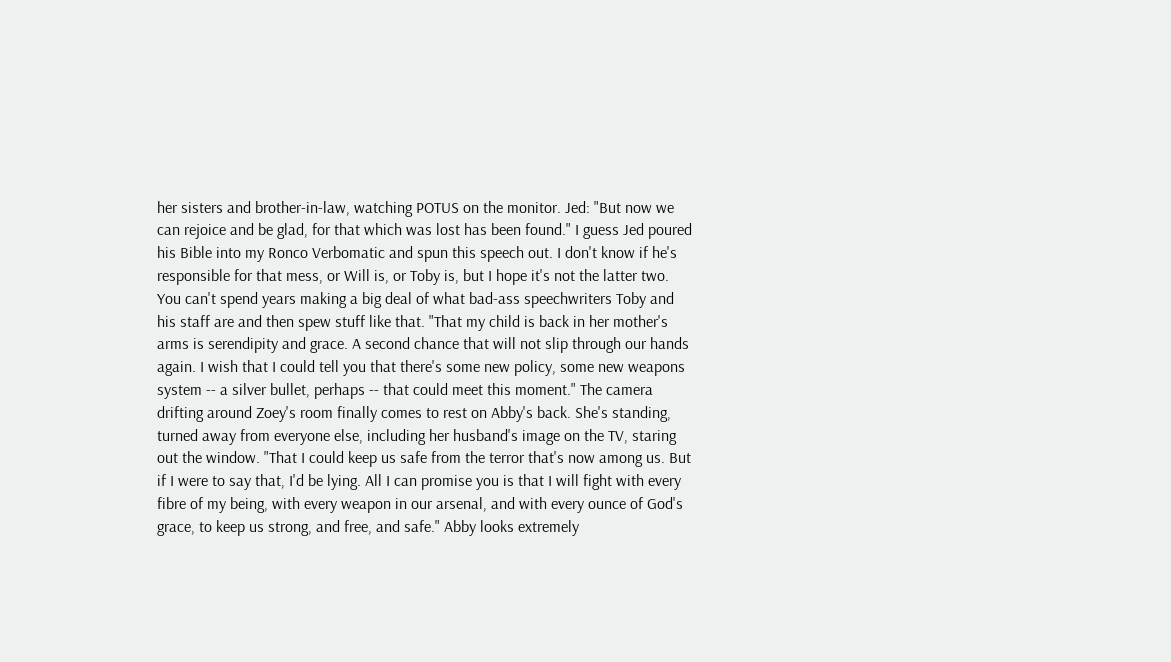her sisters and brother-in-law, watching POTUS on the monitor. Jed: "But now we can rejoice and be glad, for that which was lost has been found." I guess Jed poured his Bible into my Ronco Verbomatic and spun this speech out. I don't know if he's responsible for that mess, or Will is, or Toby is, but I hope it's not the latter two. You can't spend years making a big deal of what bad-ass speechwriters Toby and his staff are and then spew stuff like that. "That my child is back in her mother's arms is serendipity and grace. A second chance that will not slip through our hands again. I wish that I could tell you that there's some new policy, some new weapons system -- a silver bullet, perhaps -- that could meet this moment." The camera drifting around Zoey's room finally comes to rest on Abby's back. She's standing, turned away from everyone else, including her husband's image on the TV, staring out the window. "That I could keep us safe from the terror that's now among us. But if I were to say that, I'd be lying. All I can promise you is that I will fight with every fibre of my being, with every weapon in our arsenal, and with every ounce of God's grace, to keep us strong, and free, and safe." Abby looks extremely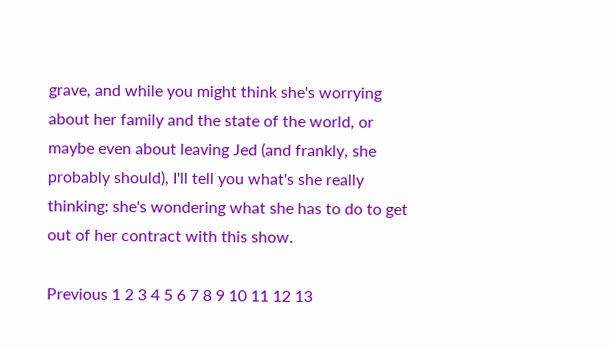grave, and while you might think she's worrying about her family and the state of the world, or maybe even about leaving Jed (and frankly, she probably should), I'll tell you what's she really thinking: she's wondering what she has to do to get out of her contract with this show.

Previous 1 2 3 4 5 6 7 8 9 10 11 12 13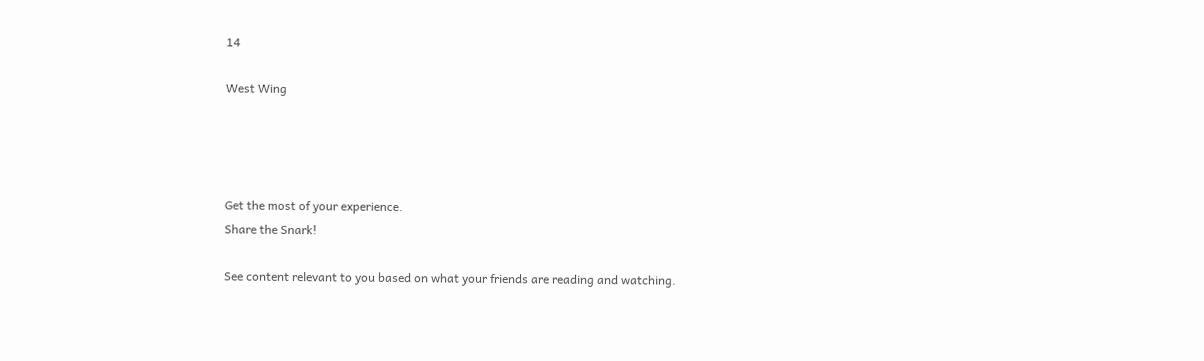14

West Wing




Get the most of your experience.
Share the Snark!

See content relevant to you based on what your friends are reading and watching.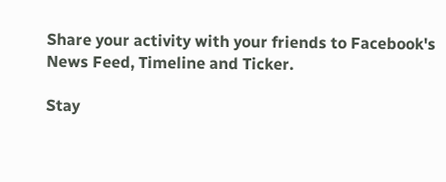Share your activity with your friends to Facebook's News Feed, Timeline and Ticker.

Stay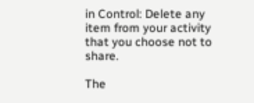in Control: Delete any item from your activity that you choose not to share.

The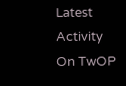Latest Activity On TwOP